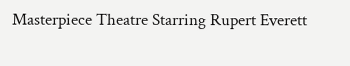Masterpiece Theatre Starring Rupert Everett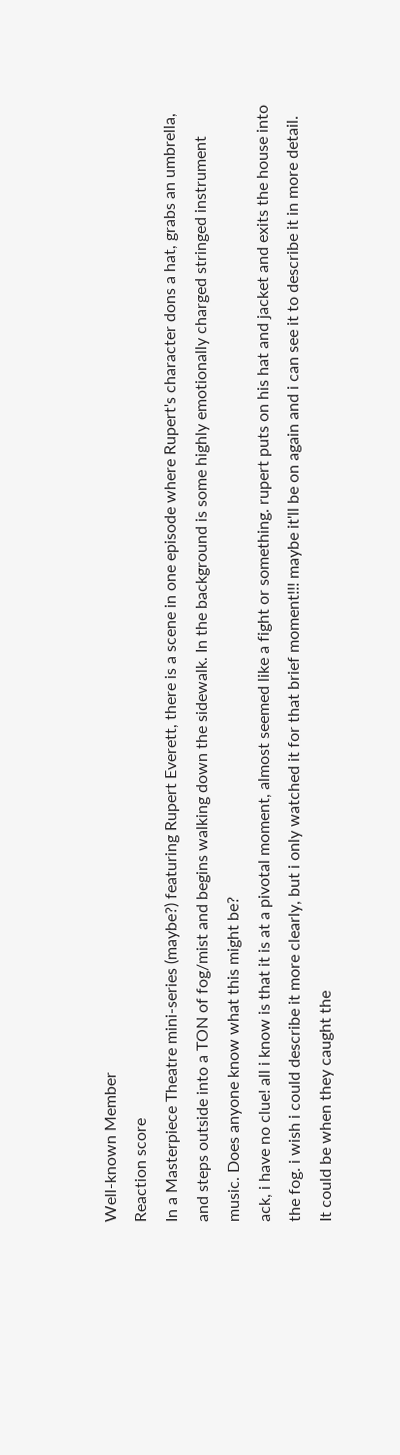Well-known Member
Reaction score
In a Masterpiece Theatre mini-series (maybe?) featuring Rupert Everett, there is a scene in one episode where Rupert's character dons a hat, grabs an umbrella, and steps outside into a TON of fog/mist and begins walking down the sidewalk. In the background is some highly emotionally charged stringed instrument music. Does anyone know what this might be?
ack, i have no clue! all i know is that it is at a pivotal moment, almost seemed like a fight or something. rupert puts on his hat and jacket and exits the house into the fog. i wish i could describe it more clearly, but i only watched it for that brief moment!!! maybe it'll be on again and i can see it to describe it in more detail.
It could be when they caught the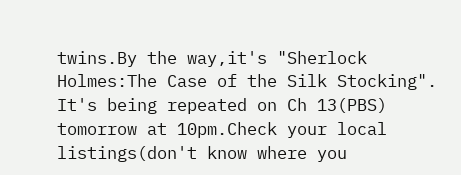twins.By the way,it's "Sherlock Holmes:The Case of the Silk Stocking". It's being repeated on Ch 13(PBS) tomorrow at 10pm.Check your local listings(don't know where you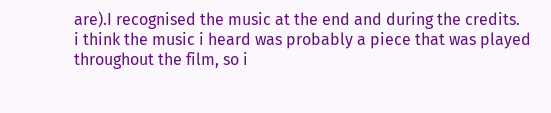are).I recognised the music at the end and during the credits.
i think the music i heard was probably a piece that was played throughout the film, so i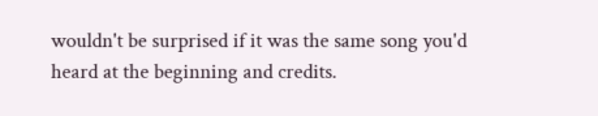wouldn't be surprised if it was the same song you'd heard at the beginning and credits.